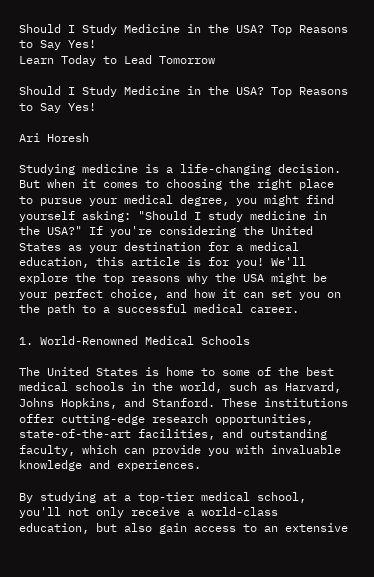Should I Study Medicine in the USA? Top Reasons to Say Yes!
Learn Today to Lead Tomorrow

Should I Study Medicine in the USA? Top Reasons to Say Yes!

Ari Horesh

Studying medicine is a life-changing decision. But when it comes to choosing the right place to pursue your medical degree, you might find yourself asking: "Should I study medicine in the USA?" If you're considering the United States as your destination for a medical education, this article is for you! We'll explore the top reasons why the USA might be your perfect choice, and how it can set you on the path to a successful medical career.

1. World-Renowned Medical Schools

The United States is home to some of the best medical schools in the world, such as Harvard, Johns Hopkins, and Stanford. These institutions offer cutting-edge research opportunities, state-of-the-art facilities, and outstanding faculty, which can provide you with invaluable knowledge and experiences.

By studying at a top-tier medical school, you'll not only receive a world-class education, but also gain access to an extensive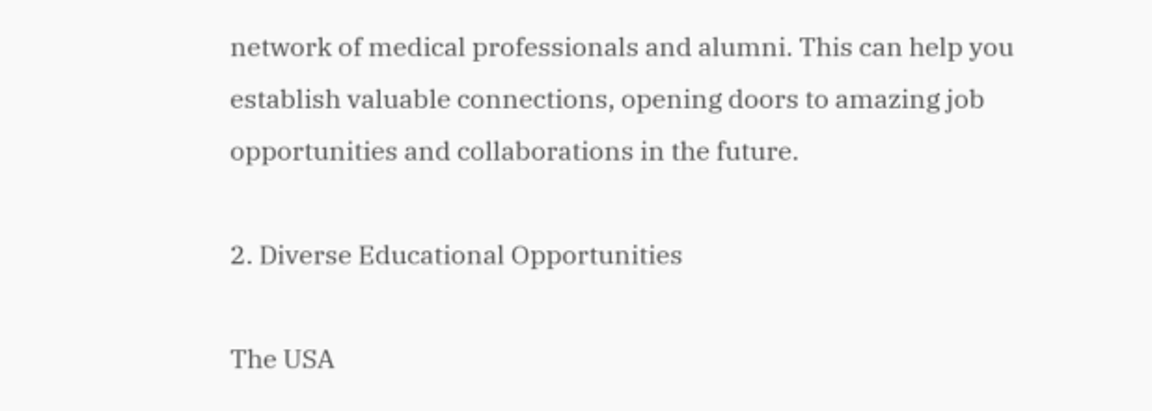network of medical professionals and alumni. This can help you establish valuable connections, opening doors to amazing job opportunities and collaborations in the future.

2. Diverse Educational Opportunities

The USA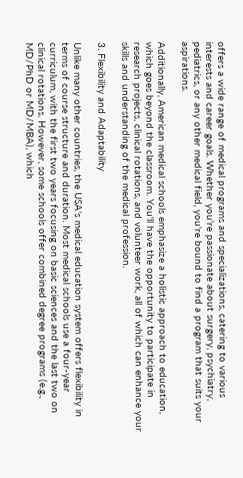offers a wide range of medical programs and specializations, catering to various interests and career goals. Whether you're passionate about surgery, psychiatry, pediatrics, or any other medical field, you're bound to find a program that suits your aspirations.

Additionally, American medical schools emphasize a holistic approach to education, which goes beyond the classroom. You'll have the opportunity to participate in research projects, clinical rotations, and volunteer work, all of which can enhance your skills and understanding of the medical profession.

3. Flexibility and Adaptability

Unlike many other countries, the USA's medical education system offers flexibility in terms of course structure and duration. Most medical schools use a four-year curriculum, with the first two years focusing on basic sciences and the last two on clinical rotations. However, some schools offer combined degree programs (e.g., MD/PhD or MD/MBA), which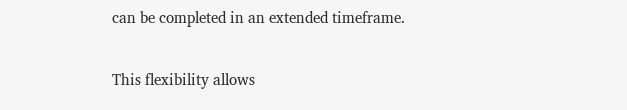can be completed in an extended timeframe.

This flexibility allows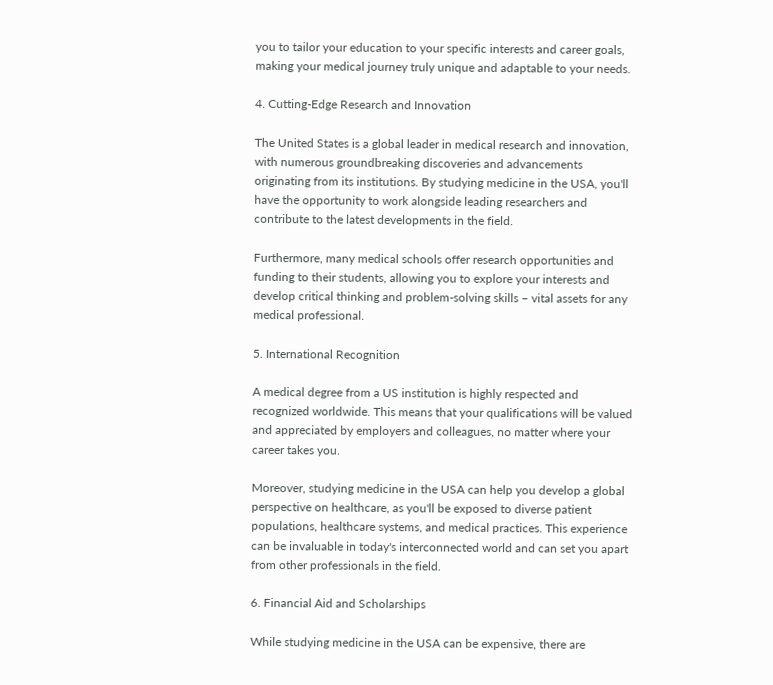you to tailor your education to your specific interests and career goals, making your medical journey truly unique and adaptable to your needs.

4. Cutting-Edge Research and Innovation

The United States is a global leader in medical research and innovation, with numerous groundbreaking discoveries and advancements originating from its institutions. By studying medicine in the USA, you'll have the opportunity to work alongside leading researchers and contribute to the latest developments in the field.

Furthermore, many medical schools offer research opportunities and funding to their students, allowing you to explore your interests and develop critical thinking and problem-solving skills – vital assets for any medical professional.

5. International Recognition

A medical degree from a US institution is highly respected and recognized worldwide. This means that your qualifications will be valued and appreciated by employers and colleagues, no matter where your career takes you.

Moreover, studying medicine in the USA can help you develop a global perspective on healthcare, as you'll be exposed to diverse patient populations, healthcare systems, and medical practices. This experience can be invaluable in today's interconnected world and can set you apart from other professionals in the field.

6. Financial Aid and Scholarships

While studying medicine in the USA can be expensive, there are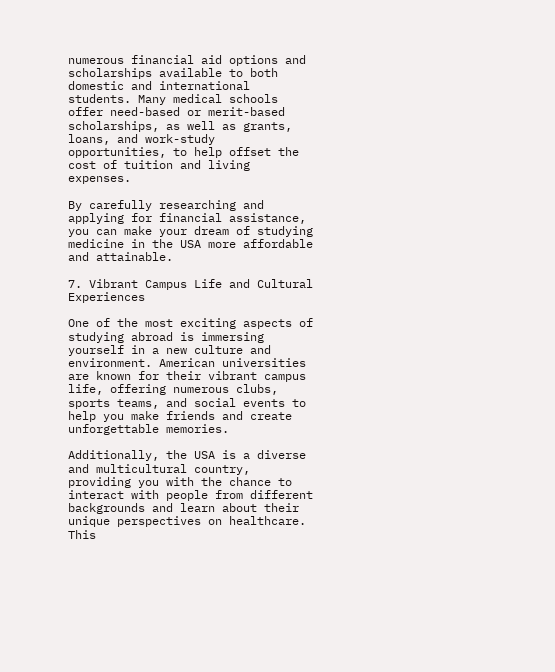numerous financial aid options and scholarships available to both domestic and international students. Many medical schools offer need-based or merit-based scholarships, as well as grants, loans, and work-study opportunities, to help offset the cost of tuition and living expenses.

By carefully researching and applying for financial assistance, you can make your dream of studying medicine in the USA more affordable and attainable.

7. Vibrant Campus Life and Cultural Experiences

One of the most exciting aspects of studying abroad is immersing yourself in a new culture and environment. American universities are known for their vibrant campus life, offering numerous clubs, sports teams, and social events to help you make friends and create unforgettable memories.

Additionally, the USA is a diverse and multicultural country, providing you with the chance to interact with people from different backgrounds and learn about their unique perspectives on healthcare. This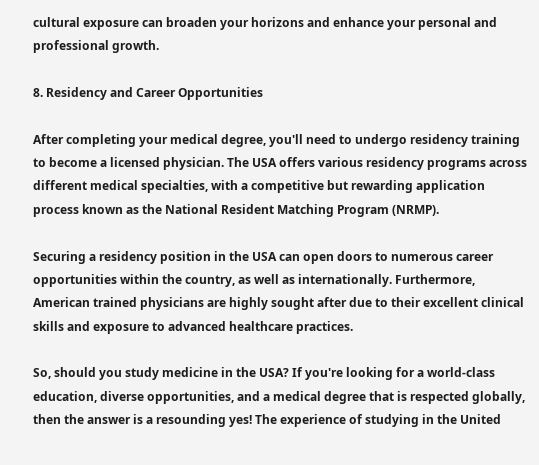cultural exposure can broaden your horizons and enhance your personal and professional growth.

8. Residency and Career Opportunities

After completing your medical degree, you'll need to undergo residency training to become a licensed physician. The USA offers various residency programs across different medical specialties, with a competitive but rewarding application process known as the National Resident Matching Program (NRMP).

Securing a residency position in the USA can open doors to numerous career opportunities within the country, as well as internationally. Furthermore, American trained physicians are highly sought after due to their excellent clinical skills and exposure to advanced healthcare practices.

So, should you study medicine in the USA? If you're looking for a world-class education, diverse opportunities, and a medical degree that is respected globally, then the answer is a resounding yes! The experience of studying in the United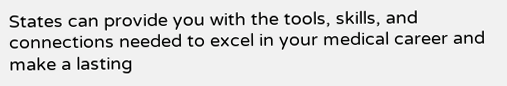States can provide you with the tools, skills, and connections needed to excel in your medical career and make a lasting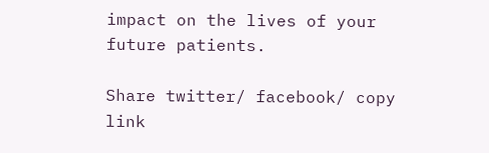impact on the lives of your future patients.

Share twitter/ facebook/ copy link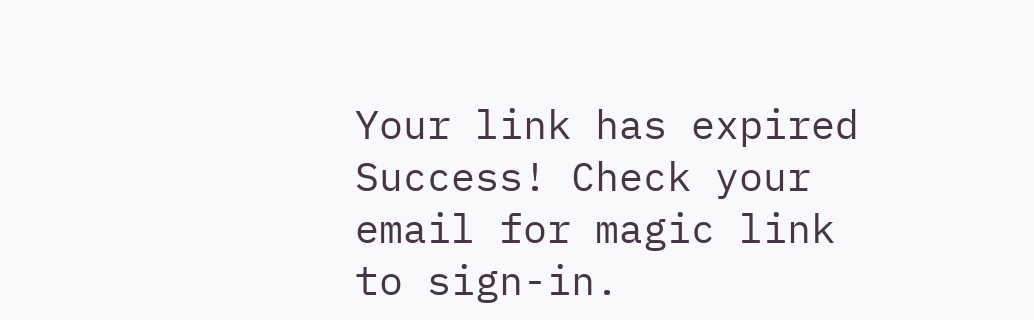Your link has expired
Success! Check your email for magic link to sign-in.